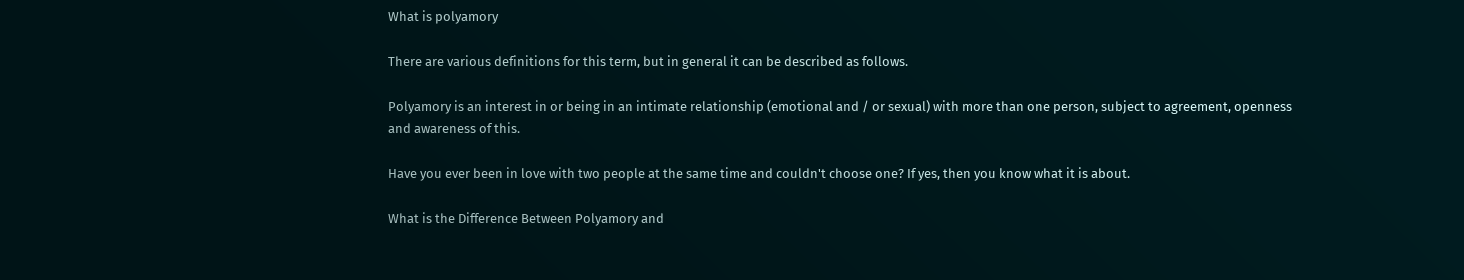What is polyamory

There are various definitions for this term, but in general it can be described as follows.

Polyamory is an interest in or being in an intimate relationship (emotional and / or sexual) with more than one person, subject to agreement, openness and awareness of this.

Have you ever been in love with two people at the same time and couldn't choose one? If yes, then you know what it is about.

What is the Difference Between Polyamory and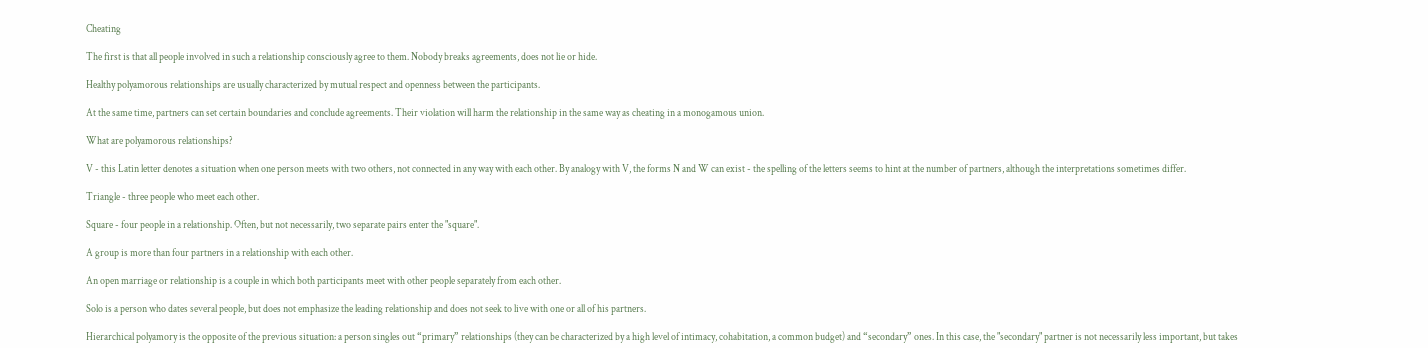Cheating

The first is that all people involved in such a relationship consciously agree to them. Nobody breaks agreements, does not lie or hide.

Healthy polyamorous relationships are usually characterized by mutual respect and openness between the participants.

At the same time, partners can set certain boundaries and conclude agreements. Their violation will harm the relationship in the same way as cheating in a monogamous union.

What are polyamorous relationships?

V - this Latin letter denotes a situation when one person meets with two others, not connected in any way with each other. By analogy with V, the forms N and W can exist - the spelling of the letters seems to hint at the number of partners, although the interpretations sometimes differ.

Triangle - three people who meet each other.

Square - four people in a relationship. Often, but not necessarily, two separate pairs enter the "square".

A group is more than four partners in a relationship with each other.

An open marriage or relationship is a couple in which both participants meet with other people separately from each other.

Solo is a person who dates several people, but does not emphasize the leading relationship and does not seek to live with one or all of his partners.

Hierarchical polyamory is the opposite of the previous situation: a person singles out “primary” relationships (they can be characterized by a high level of intimacy, cohabitation, a common budget) and “secondary” ones. In this case, the "secondary" partner is not necessarily less important, but takes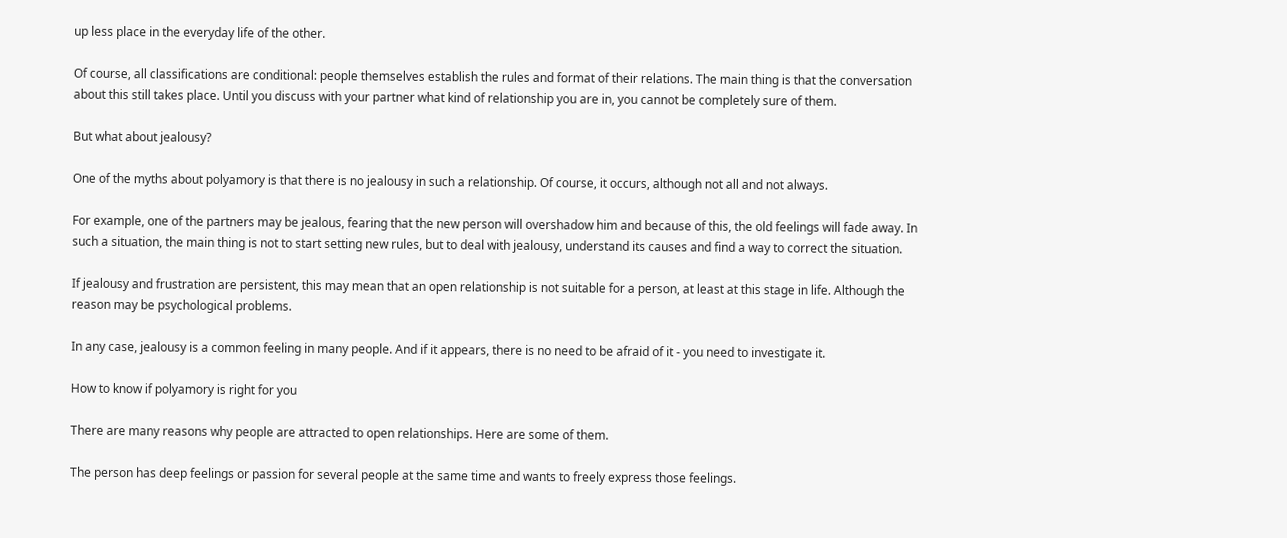up less place in the everyday life of the other.

Of course, all classifications are conditional: people themselves establish the rules and format of their relations. The main thing is that the conversation about this still takes place. Until you discuss with your partner what kind of relationship you are in, you cannot be completely sure of them.

But what about jealousy?

One of the myths about polyamory is that there is no jealousy in such a relationship. Of course, it occurs, although not all and not always.

For example, one of the partners may be jealous, fearing that the new person will overshadow him and because of this, the old feelings will fade away. In such a situation, the main thing is not to start setting new rules, but to deal with jealousy, understand its causes and find a way to correct the situation.

If jealousy and frustration are persistent, this may mean that an open relationship is not suitable for a person, at least at this stage in life. Although the reason may be psychological problems.

In any case, jealousy is a common feeling in many people. And if it appears, there is no need to be afraid of it - you need to investigate it.

How to know if polyamory is right for you

There are many reasons why people are attracted to open relationships. Here are some of them.

The person has deep feelings or passion for several people at the same time and wants to freely express those feelings.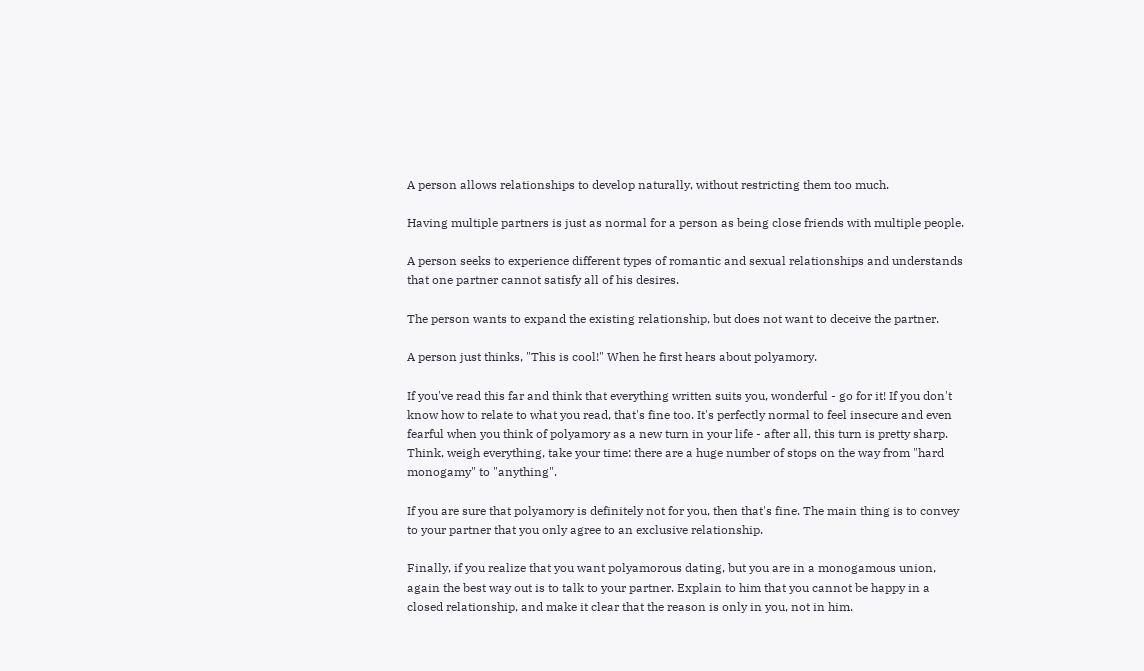A person allows relationships to develop naturally, without restricting them too much.

Having multiple partners is just as normal for a person as being close friends with multiple people.

A person seeks to experience different types of romantic and sexual relationships and understands that one partner cannot satisfy all of his desires.

The person wants to expand the existing relationship, but does not want to deceive the partner.

A person just thinks, "This is cool!" When he first hears about polyamory.

If you've read this far and think that everything written suits you, wonderful - go for it! If you don't know how to relate to what you read, that's fine too. It's perfectly normal to feel insecure and even fearful when you think of polyamory as a new turn in your life - after all, this turn is pretty sharp. Think, weigh everything, take your time: there are a huge number of stops on the way from "hard monogamy" to "anything".

If you are sure that polyamory is definitely not for you, then that's fine. The main thing is to convey to your partner that you only agree to an exclusive relationship.

Finally, if you realize that you want polyamorous dating, but you are in a monogamous union, again the best way out is to talk to your partner. Explain to him that you cannot be happy in a closed relationship, and make it clear that the reason is only in you, not in him.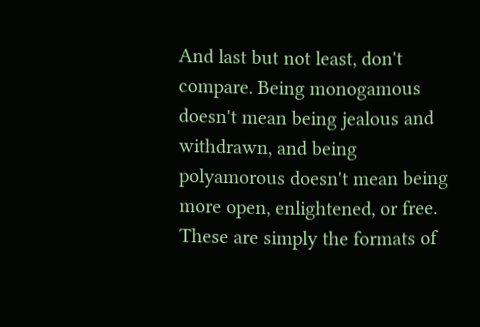And last but not least, don't compare. Being monogamous doesn't mean being jealous and withdrawn, and being polyamorous doesn't mean being more open, enlightened, or free. These are simply the formats of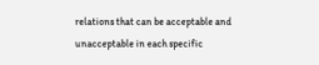relations that can be acceptable and unacceptable in each specific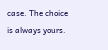case. The choice is always yours.